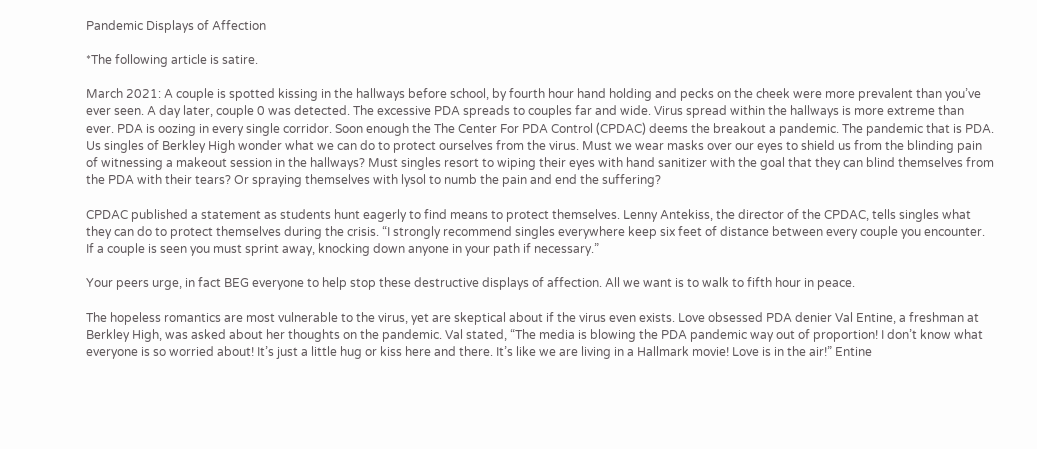Pandemic Displays of Affection

*The following article is satire.

March 2021: A couple is spotted kissing in the hallways before school, by fourth hour hand holding and pecks on the cheek were more prevalent than you’ve ever seen. A day later, couple 0 was detected. The excessive PDA spreads to couples far and wide. Virus spread within the hallways is more extreme than ever. PDA is oozing in every single corridor. Soon enough the The Center For PDA Control (CPDAC) deems the breakout a pandemic. The pandemic that is PDA. Us singles of Berkley High wonder what we can do to protect ourselves from the virus. Must we wear masks over our eyes to shield us from the blinding pain of witnessing a makeout session in the hallways? Must singles resort to wiping their eyes with hand sanitizer with the goal that they can blind themselves from the PDA with their tears? Or spraying themselves with lysol to numb the pain and end the suffering?

CPDAC published a statement as students hunt eagerly to find means to protect themselves. Lenny Antekiss, the director of the CPDAC, tells singles what they can do to protect themselves during the crisis. “I strongly recommend singles everywhere keep six feet of distance between every couple you encounter. If a couple is seen you must sprint away, knocking down anyone in your path if necessary.”

Your peers urge, in fact BEG everyone to help stop these destructive displays of affection. All we want is to walk to fifth hour in peace.

The hopeless romantics are most vulnerable to the virus, yet are skeptical about if the virus even exists. Love obsessed PDA denier Val Entine, a freshman at Berkley High, was asked about her thoughts on the pandemic. Val stated, “The media is blowing the PDA pandemic way out of proportion! I don’t know what everyone is so worried about! It’s just a little hug or kiss here and there. It’s like we are living in a Hallmark movie! Love is in the air!” Entine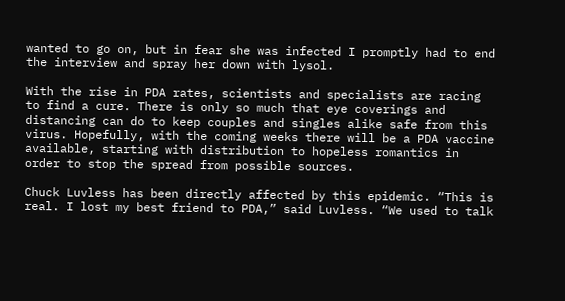wanted to go on, but in fear she was infected I promptly had to end the interview and spray her down with lysol.

With the rise in PDA rates, scientists and specialists are racing to find a cure. There is only so much that eye coverings and distancing can do to keep couples and singles alike safe from this virus. Hopefully, with the coming weeks there will be a PDA vaccine available, starting with distribution to hopeless romantics in order to stop the spread from possible sources.

Chuck Luvless has been directly affected by this epidemic. “This is real. I lost my best friend to PDA,” said Luvless. “We used to talk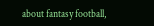about fantasy football,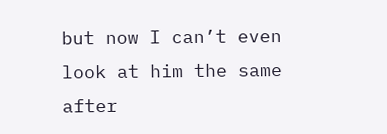but now I can’t even look at him the same after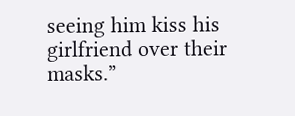seeing him kiss his girlfriend over their masks.”